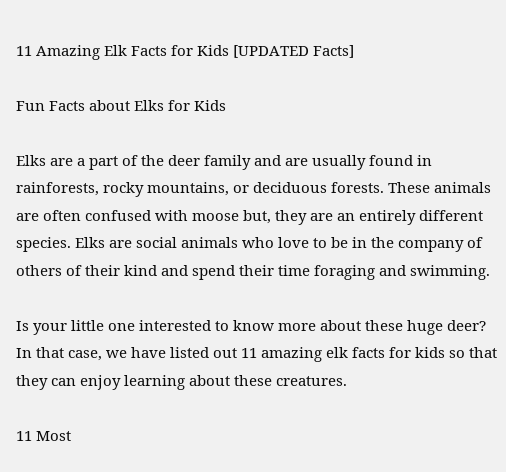11 Amazing Elk Facts for Kids [UPDATED Facts]

Fun Facts about Elks for Kids

Elks are a part of the deer family and are usually found in rainforests, rocky mountains, or deciduous forests. These animals are often confused with moose but, they are an entirely different species. Elks are social animals who love to be in the company of others of their kind and spend their time foraging and swimming.

Is your little one interested to know more about these huge deer? In that case, we have listed out 11 amazing elk facts for kids so that they can enjoy learning about these creatures.

11 Most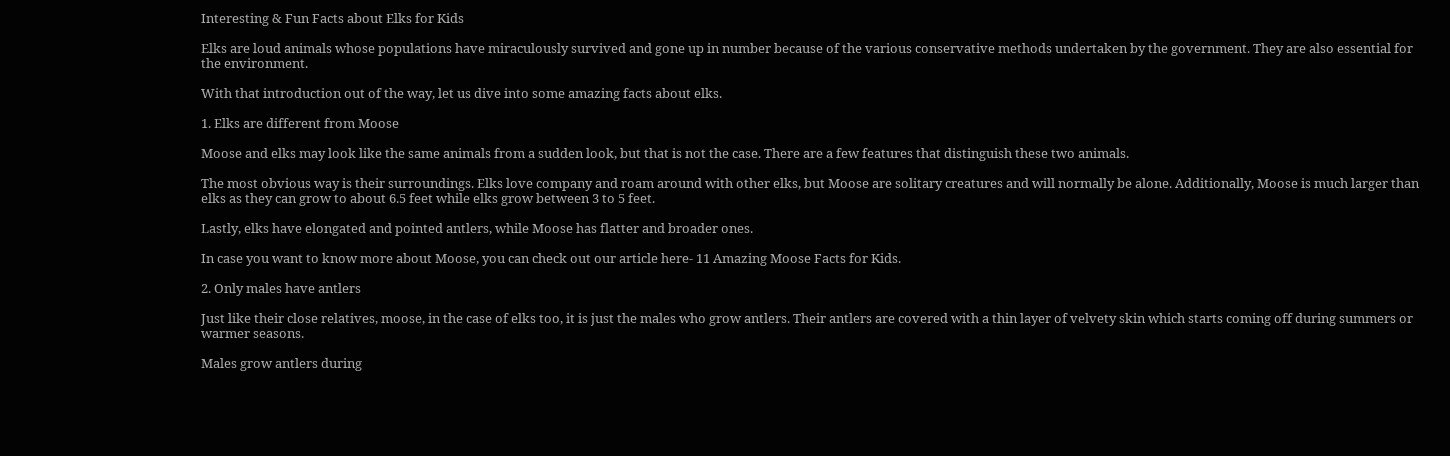Interesting & Fun Facts about Elks for Kids

Elks are loud animals whose populations have miraculously survived and gone up in number because of the various conservative methods undertaken by the government. They are also essential for the environment.

With that introduction out of the way, let us dive into some amazing facts about elks.

1. Elks are different from Moose

Moose and elks may look like the same animals from a sudden look, but that is not the case. There are a few features that distinguish these two animals.

The most obvious way is their surroundings. Elks love company and roam around with other elks, but Moose are solitary creatures and will normally be alone. Additionally, Moose is much larger than elks as they can grow to about 6.5 feet while elks grow between 3 to 5 feet.

Lastly, elks have elongated and pointed antlers, while Moose has flatter and broader ones.

In case you want to know more about Moose, you can check out our article here- 11 Amazing Moose Facts for Kids.

2. Only males have antlers

Just like their close relatives, moose, in the case of elks too, it is just the males who grow antlers. Their antlers are covered with a thin layer of velvety skin which starts coming off during summers or warmer seasons.

Males grow antlers during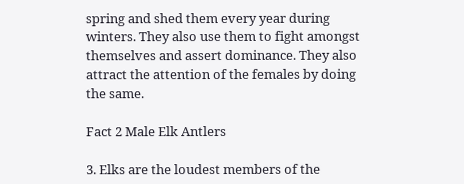spring and shed them every year during winters. They also use them to fight amongst themselves and assert dominance. They also attract the attention of the females by doing the same.

Fact 2 Male Elk Antlers

3. Elks are the loudest members of the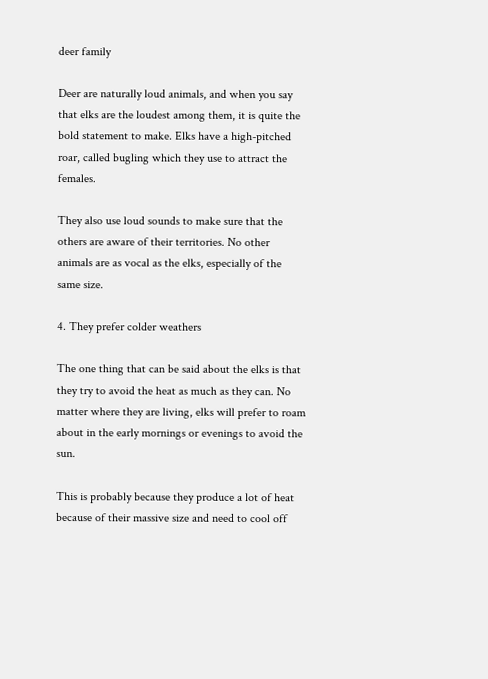deer family

Deer are naturally loud animals, and when you say that elks are the loudest among them, it is quite the bold statement to make. Elks have a high-pitched roar, called bugling which they use to attract the females.

They also use loud sounds to make sure that the others are aware of their territories. No other animals are as vocal as the elks, especially of the same size.

4. They prefer colder weathers

The one thing that can be said about the elks is that they try to avoid the heat as much as they can. No matter where they are living, elks will prefer to roam about in the early mornings or evenings to avoid the sun.

This is probably because they produce a lot of heat because of their massive size and need to cool off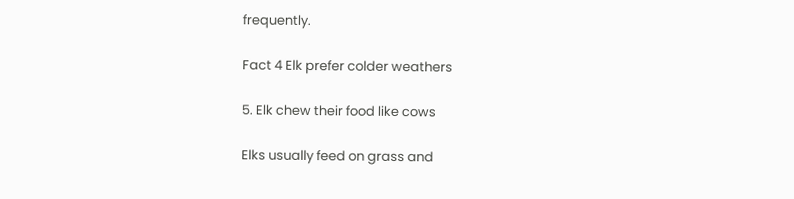frequently.

Fact 4 Elk prefer colder weathers

5. Elk chew their food like cows

Elks usually feed on grass and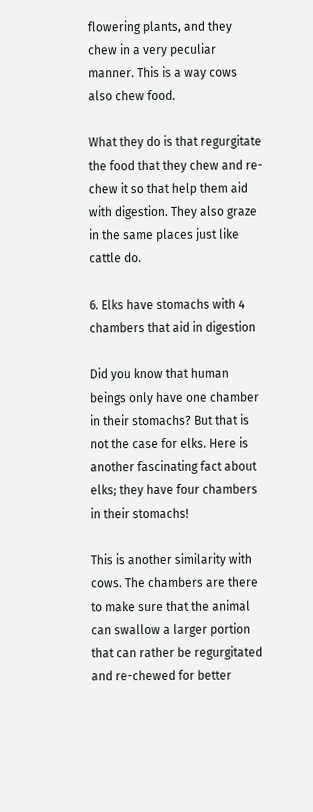flowering plants, and they chew in a very peculiar manner. This is a way cows also chew food.

What they do is that regurgitate the food that they chew and re-chew it so that help them aid with digestion. They also graze in the same places just like cattle do.

6. Elks have stomachs with 4 chambers that aid in digestion

Did you know that human beings only have one chamber in their stomachs? But that is not the case for elks. Here is another fascinating fact about elks; they have four chambers in their stomachs!

This is another similarity with cows. The chambers are there to make sure that the animal can swallow a larger portion that can rather be regurgitated and re-chewed for better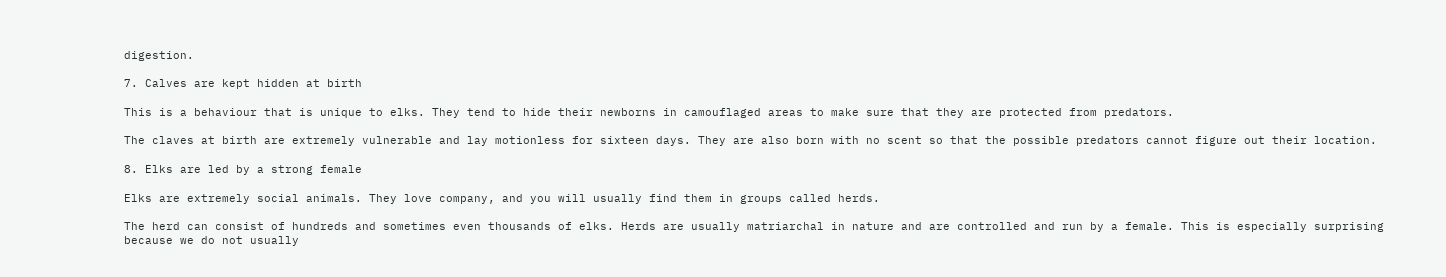digestion.

7. Calves are kept hidden at birth

This is a behaviour that is unique to elks. They tend to hide their newborns in camouflaged areas to make sure that they are protected from predators.

The claves at birth are extremely vulnerable and lay motionless for sixteen days. They are also born with no scent so that the possible predators cannot figure out their location.

8. Elks are led by a strong female

Elks are extremely social animals. They love company, and you will usually find them in groups called herds.

The herd can consist of hundreds and sometimes even thousands of elks. Herds are usually matriarchal in nature and are controlled and run by a female. This is especially surprising because we do not usually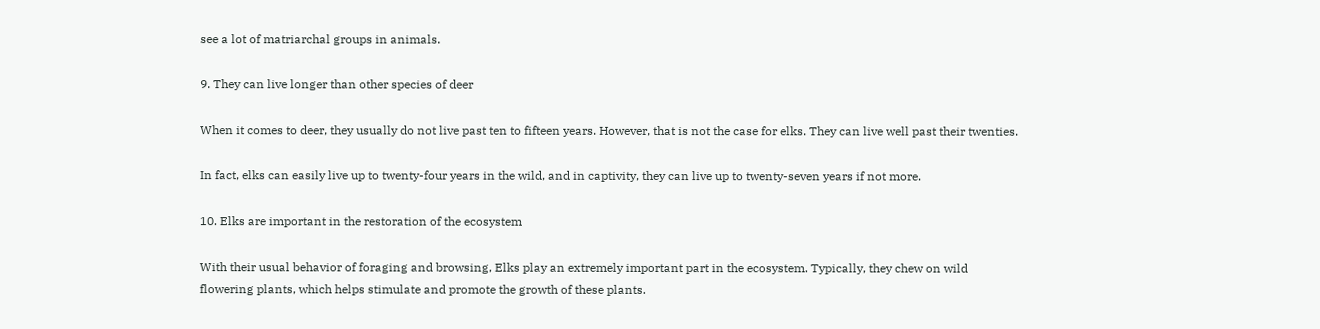see a lot of matriarchal groups in animals.

9. They can live longer than other species of deer

When it comes to deer, they usually do not live past ten to fifteen years. However, that is not the case for elks. They can live well past their twenties.

In fact, elks can easily live up to twenty-four years in the wild, and in captivity, they can live up to twenty-seven years if not more.

10. Elks are important in the restoration of the ecosystem

With their usual behavior of foraging and browsing, Elks play an extremely important part in the ecosystem. Typically, they chew on wild flowering plants, which helps stimulate and promote the growth of these plants.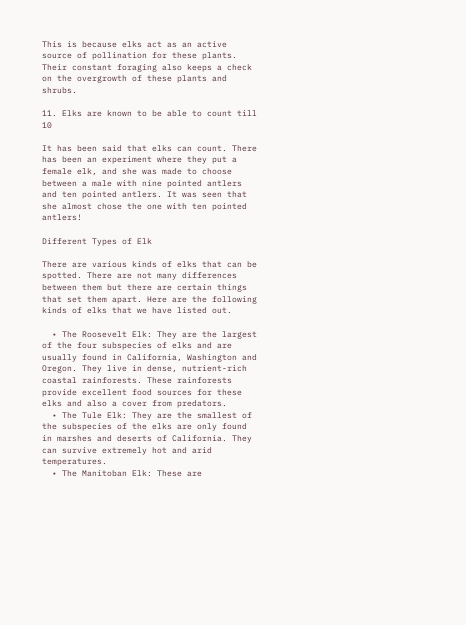This is because elks act as an active source of pollination for these plants. Their constant foraging also keeps a check on the overgrowth of these plants and shrubs.

11. Elks are known to be able to count till 10

It has been said that elks can count. There has been an experiment where they put a female elk, and she was made to choose between a male with nine pointed antlers and ten pointed antlers. It was seen that she almost chose the one with ten pointed antlers!

Different Types of Elk

There are various kinds of elks that can be spotted. There are not many differences between them but there are certain things that set them apart. Here are the following kinds of elks that we have listed out.

  • The Roosevelt Elk: They are the largest of the four subspecies of elks and are usually found in California, Washington and Oregon. They live in dense, nutrient-rich coastal rainforests. These rainforests provide excellent food sources for these elks and also a cover from predators.
  • The Tule Elk: They are the smallest of the subspecies of the elks are only found in marshes and deserts of California. They can survive extremely hot and arid temperatures.
  • The Manitoban Elk: These are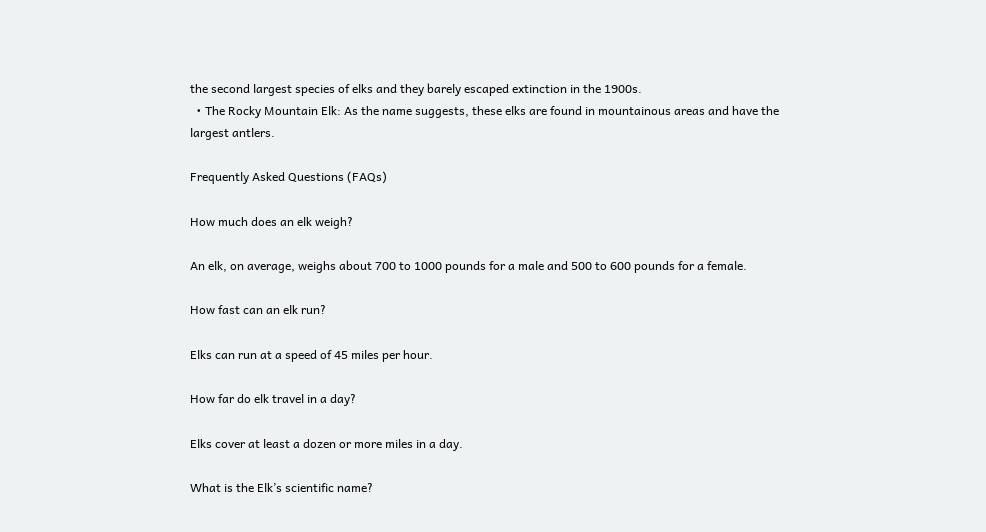the second largest species of elks and they barely escaped extinction in the 1900s.
  • The Rocky Mountain Elk: As the name suggests, these elks are found in mountainous areas and have the largest antlers.

Frequently Asked Questions (FAQs)

How much does an elk weigh?

An elk, on average, weighs about 700 to 1000 pounds for a male and 500 to 600 pounds for a female.

How fast can an elk run?

Elks can run at a speed of 45 miles per hour.

How far do elk travel in a day?

Elks cover at least a dozen or more miles in a day.

What is the Elk’s scientific name?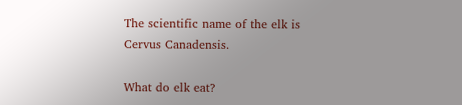The scientific name of the elk is Cervus Canadensis.

What do elk eat?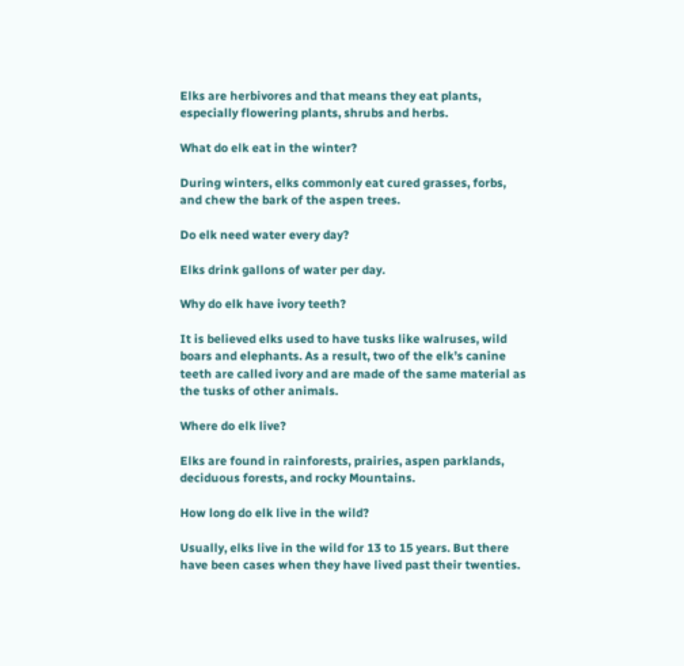Elks are herbivores and that means they eat plants, especially flowering plants, shrubs and herbs.

What do elk eat in the winter?

During winters, elks commonly eat cured grasses, forbs, and chew the bark of the aspen trees.

Do elk need water every day?

Elks drink gallons of water per day.

Why do elk have ivory teeth?

It is believed elks used to have tusks like walruses, wild boars and elephants. As a result, two of the elk’s canine teeth are called ivory and are made of the same material as the tusks of other animals.

Where do elk live?

Elks are found in rainforests, prairies, aspen parklands, deciduous forests, and rocky Mountains.

How long do elk live in the wild?

Usually, elks live in the wild for 13 to 15 years. But there have been cases when they have lived past their twenties.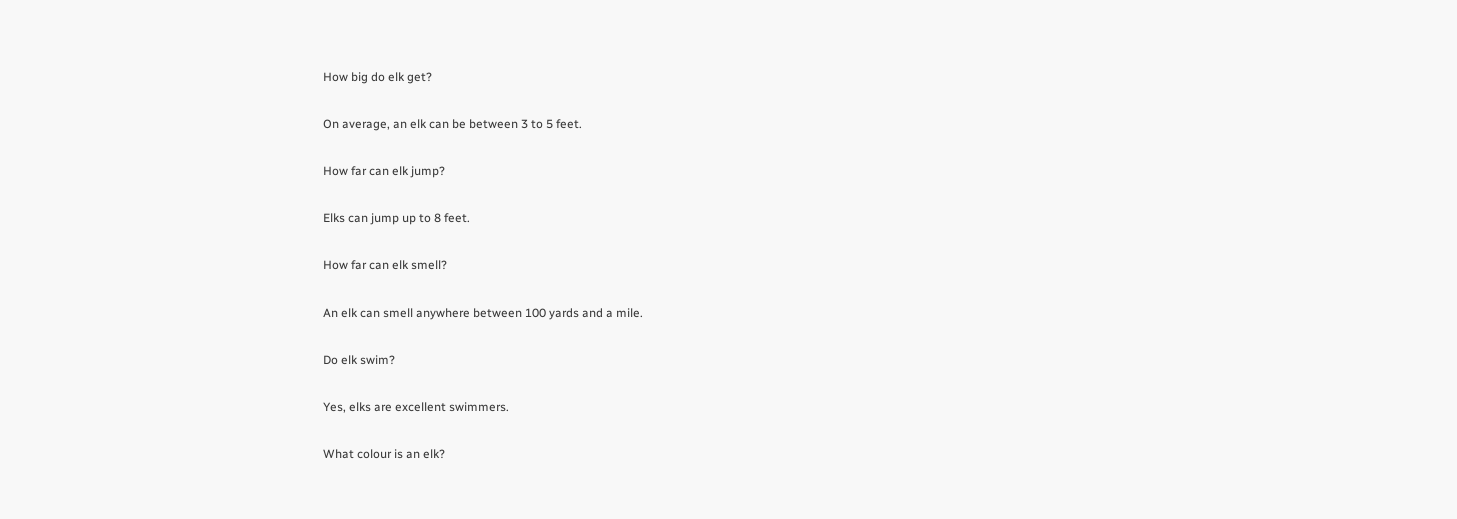How big do elk get?

On average, an elk can be between 3 to 5 feet.

How far can elk jump?

Elks can jump up to 8 feet.

How far can elk smell?

An elk can smell anywhere between 100 yards and a mile.

Do elk swim?

Yes, elks are excellent swimmers.

What colour is an elk?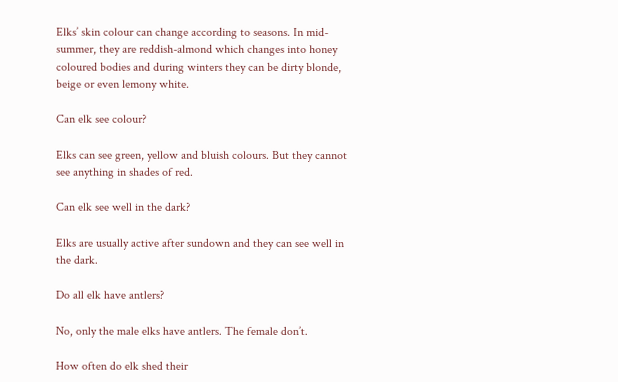Elks’ skin colour can change according to seasons. In mid-summer, they are reddish-almond which changes into honey coloured bodies and during winters they can be dirty blonde, beige or even lemony white.

Can elk see colour?

Elks can see green, yellow and bluish colours. But they cannot see anything in shades of red.

Can elk see well in the dark?

Elks are usually active after sundown and they can see well in the dark.

Do all elk have antlers?

No, only the male elks have antlers. The female don’t.

How often do elk shed their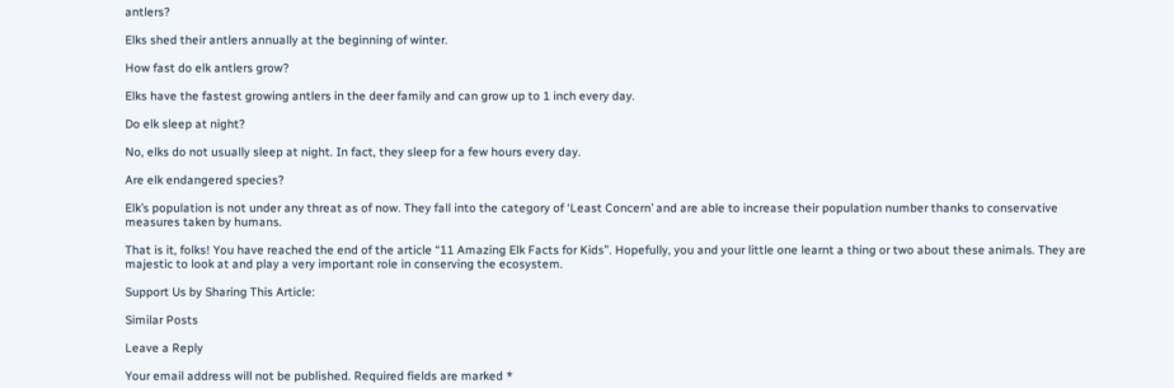antlers?

Elks shed their antlers annually at the beginning of winter.

How fast do elk antlers grow?

Elks have the fastest growing antlers in the deer family and can grow up to 1 inch every day.

Do elk sleep at night?

No, elks do not usually sleep at night. In fact, they sleep for a few hours every day.

Are elk endangered species?

Elk’s population is not under any threat as of now. They fall into the category of ‘Least Concern’ and are able to increase their population number thanks to conservative measures taken by humans.

That is it, folks! You have reached the end of the article “11 Amazing Elk Facts for Kids”. Hopefully, you and your little one learnt a thing or two about these animals. They are majestic to look at and play a very important role in conserving the ecosystem.

Support Us by Sharing This Article:

Similar Posts

Leave a Reply

Your email address will not be published. Required fields are marked *